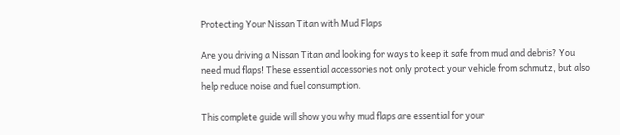Protecting Your Nissan Titan with Mud Flaps

Are you driving a Nissan Titan and looking for ways to keep it safe from mud and debris? You need mud flaps! These essential accessories not only protect your vehicle from schmutz, but also help reduce noise and fuel consumption.

This complete guide will show you why mud flaps are essential for your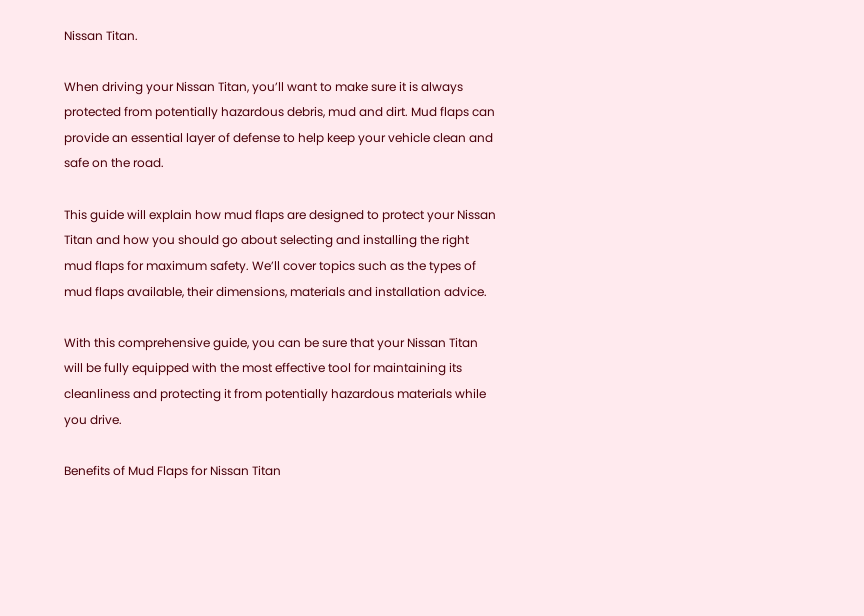Nissan Titan.

When driving your Nissan Titan, you’ll want to make sure it is always protected from potentially hazardous debris, mud and dirt. Mud flaps can provide an essential layer of defense to help keep your vehicle clean and safe on the road.

This guide will explain how mud flaps are designed to protect your Nissan Titan and how you should go about selecting and installing the right mud flaps for maximum safety. We’ll cover topics such as the types of mud flaps available, their dimensions, materials and installation advice.

With this comprehensive guide, you can be sure that your Nissan Titan will be fully equipped with the most effective tool for maintaining its cleanliness and protecting it from potentially hazardous materials while you drive.

Benefits of Mud Flaps for Nissan Titan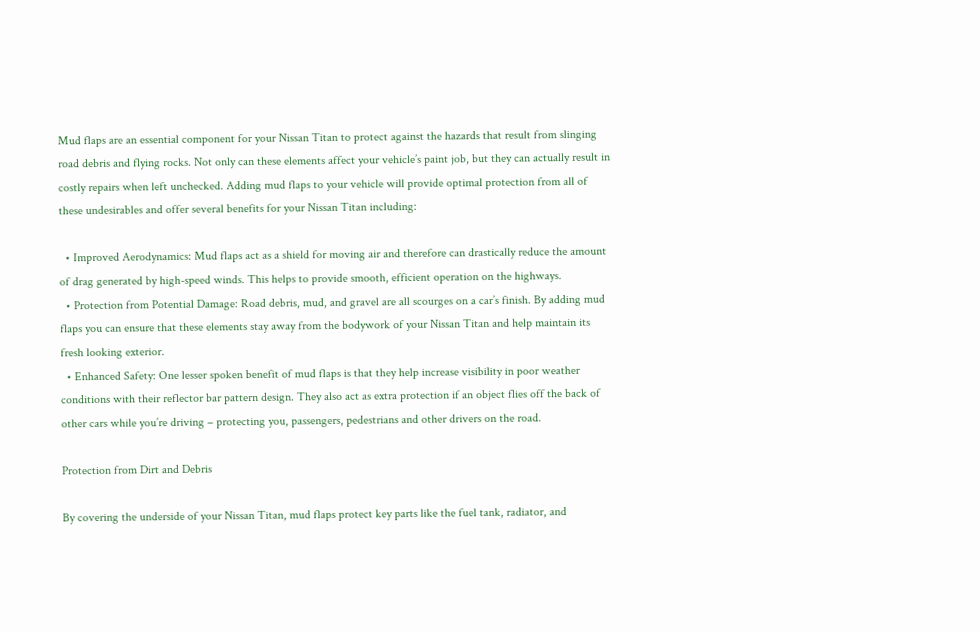Mud flaps are an essential component for your Nissan Titan to protect against the hazards that result from slinging road debris and flying rocks. Not only can these elements affect your vehicle’s paint job, but they can actually result in costly repairs when left unchecked. Adding mud flaps to your vehicle will provide optimal protection from all of these undesirables and offer several benefits for your Nissan Titan including:

  • Improved Aerodynamics: Mud flaps act as a shield for moving air and therefore can drastically reduce the amount of drag generated by high-speed winds. This helps to provide smooth, efficient operation on the highways.
  • Protection from Potential Damage: Road debris, mud, and gravel are all scourges on a car’s finish. By adding mud flaps you can ensure that these elements stay away from the bodywork of your Nissan Titan and help maintain its fresh looking exterior.
  • Enhanced Safety: One lesser spoken benefit of mud flaps is that they help increase visibility in poor weather conditions with their reflector bar pattern design. They also act as extra protection if an object flies off the back of other cars while you’re driving – protecting you, passengers, pedestrians and other drivers on the road.

Protection from Dirt and Debris

By covering the underside of your Nissan Titan, mud flaps protect key parts like the fuel tank, radiator, and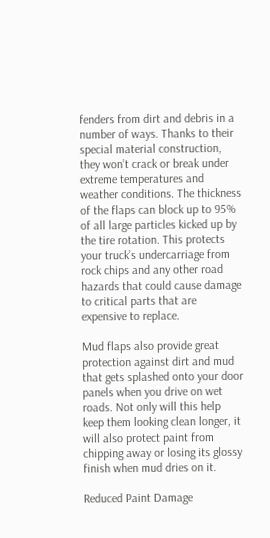fenders from dirt and debris in a number of ways. Thanks to their special material construction, they won’t crack or break under extreme temperatures and weather conditions. The thickness of the flaps can block up to 95% of all large particles kicked up by the tire rotation. This protects your truck’s undercarriage from rock chips and any other road hazards that could cause damage to critical parts that are expensive to replace.

Mud flaps also provide great protection against dirt and mud that gets splashed onto your door panels when you drive on wet roads. Not only will this help keep them looking clean longer, it will also protect paint from chipping away or losing its glossy finish when mud dries on it.

Reduced Paint Damage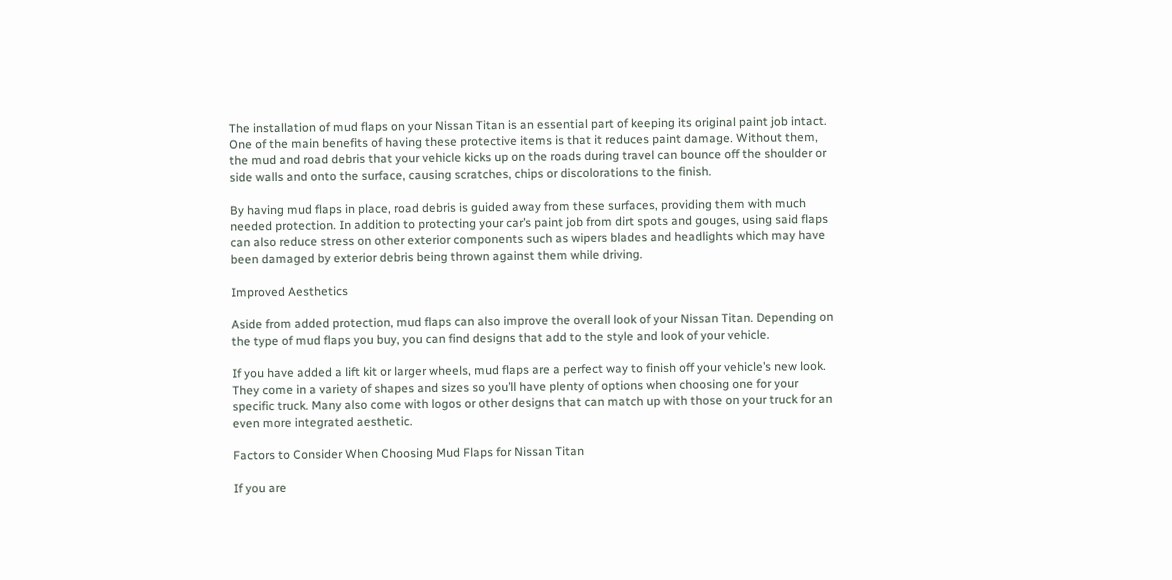The installation of mud flaps on your Nissan Titan is an essential part of keeping its original paint job intact. One of the main benefits of having these protective items is that it reduces paint damage. Without them, the mud and road debris that your vehicle kicks up on the roads during travel can bounce off the shoulder or side walls and onto the surface, causing scratches, chips or discolorations to the finish.

By having mud flaps in place, road debris is guided away from these surfaces, providing them with much needed protection. In addition to protecting your car’s paint job from dirt spots and gouges, using said flaps can also reduce stress on other exterior components such as wipers blades and headlights which may have been damaged by exterior debris being thrown against them while driving.

Improved Aesthetics

Aside from added protection, mud flaps can also improve the overall look of your Nissan Titan. Depending on the type of mud flaps you buy, you can find designs that add to the style and look of your vehicle.

If you have added a lift kit or larger wheels, mud flaps are a perfect way to finish off your vehicle’s new look. They come in a variety of shapes and sizes so you’ll have plenty of options when choosing one for your specific truck. Many also come with logos or other designs that can match up with those on your truck for an even more integrated aesthetic.

Factors to Consider When Choosing Mud Flaps for Nissan Titan

If you are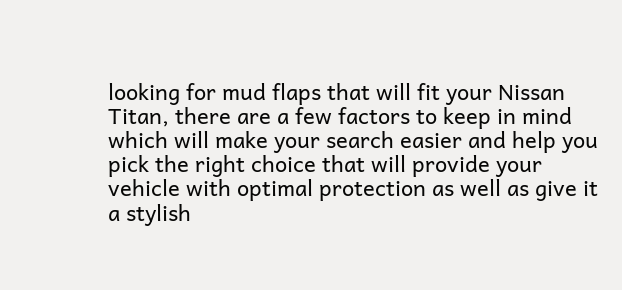looking for mud flaps that will fit your Nissan Titan, there are a few factors to keep in mind which will make your search easier and help you pick the right choice that will provide your vehicle with optimal protection as well as give it a stylish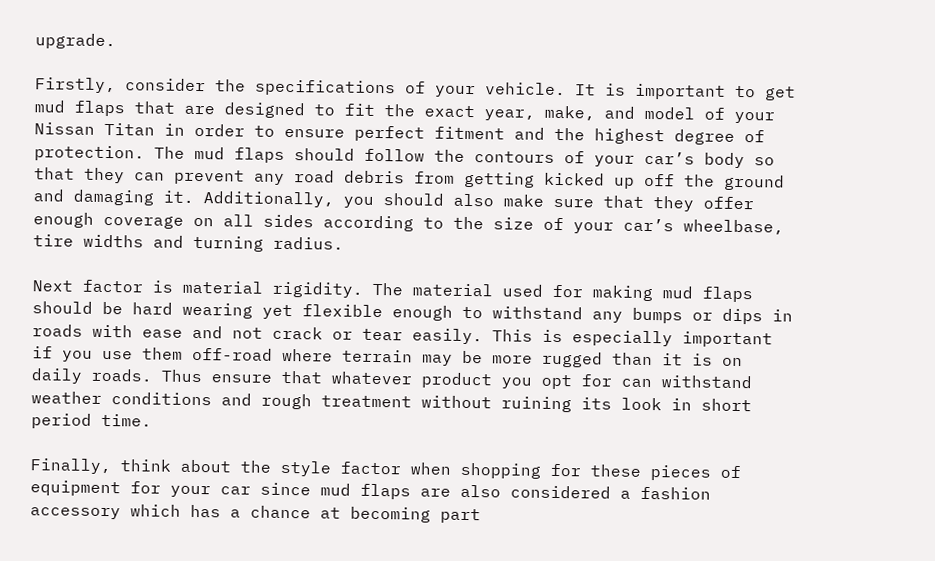upgrade.

Firstly, consider the specifications of your vehicle. It is important to get mud flaps that are designed to fit the exact year, make, and model of your Nissan Titan in order to ensure perfect fitment and the highest degree of protection. The mud flaps should follow the contours of your car’s body so that they can prevent any road debris from getting kicked up off the ground and damaging it. Additionally, you should also make sure that they offer enough coverage on all sides according to the size of your car’s wheelbase, tire widths and turning radius.

Next factor is material rigidity. The material used for making mud flaps should be hard wearing yet flexible enough to withstand any bumps or dips in roads with ease and not crack or tear easily. This is especially important if you use them off-road where terrain may be more rugged than it is on daily roads. Thus ensure that whatever product you opt for can withstand weather conditions and rough treatment without ruining its look in short period time.

Finally, think about the style factor when shopping for these pieces of equipment for your car since mud flaps are also considered a fashion accessory which has a chance at becoming part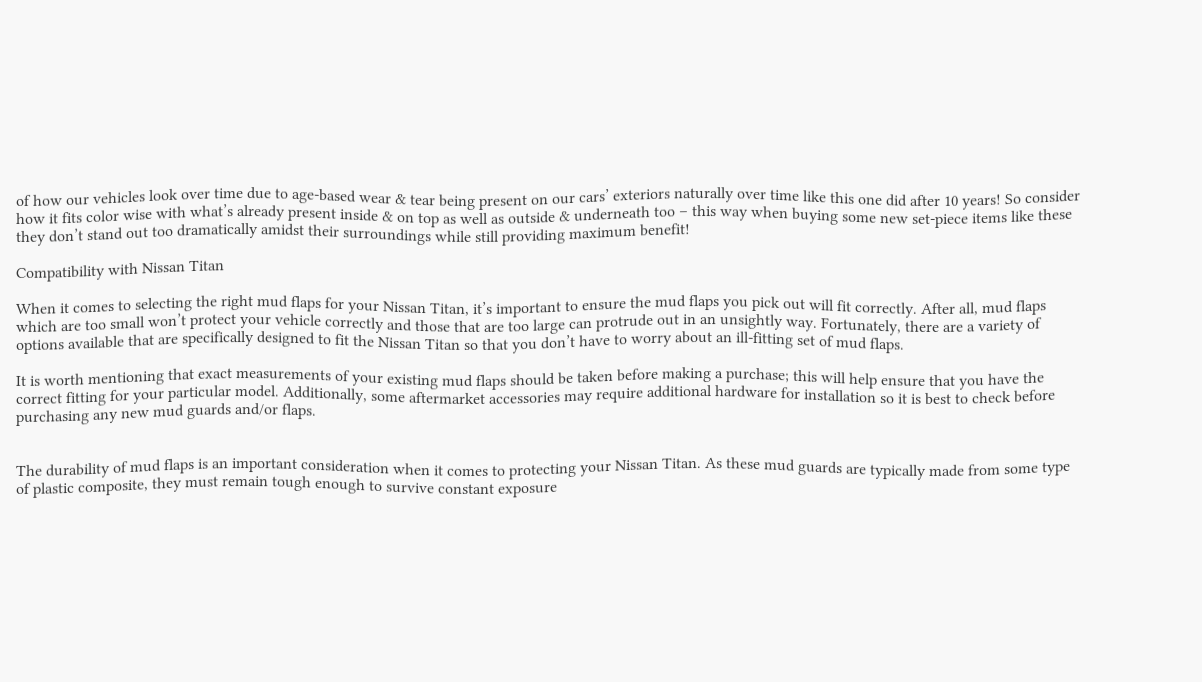of how our vehicles look over time due to age-based wear & tear being present on our cars’ exteriors naturally over time like this one did after 10 years! So consider how it fits color wise with what’s already present inside & on top as well as outside & underneath too – this way when buying some new set-piece items like these they don’t stand out too dramatically amidst their surroundings while still providing maximum benefit!

Compatibility with Nissan Titan

When it comes to selecting the right mud flaps for your Nissan Titan, it’s important to ensure the mud flaps you pick out will fit correctly. After all, mud flaps which are too small won’t protect your vehicle correctly and those that are too large can protrude out in an unsightly way. Fortunately, there are a variety of options available that are specifically designed to fit the Nissan Titan so that you don’t have to worry about an ill-fitting set of mud flaps.

It is worth mentioning that exact measurements of your existing mud flaps should be taken before making a purchase; this will help ensure that you have the correct fitting for your particular model. Additionally, some aftermarket accessories may require additional hardware for installation so it is best to check before purchasing any new mud guards and/or flaps.


The durability of mud flaps is an important consideration when it comes to protecting your Nissan Titan. As these mud guards are typically made from some type of plastic composite, they must remain tough enough to survive constant exposure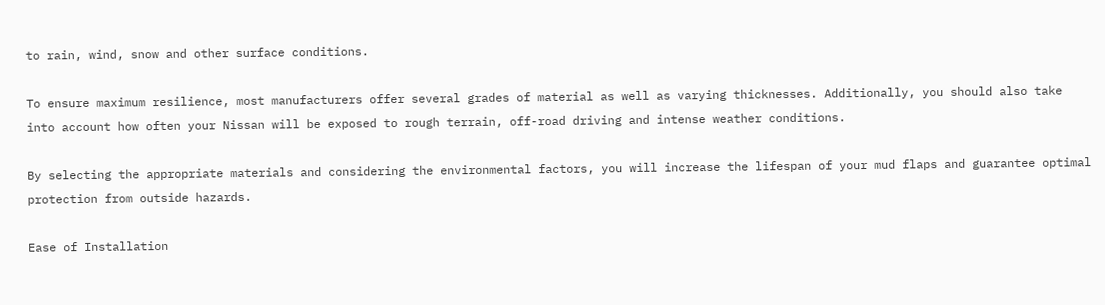to rain, wind, snow and other surface conditions.

To ensure maximum resilience, most manufacturers offer several grades of material as well as varying thicknesses. Additionally, you should also take into account how often your Nissan will be exposed to rough terrain, off-road driving and intense weather conditions.

By selecting the appropriate materials and considering the environmental factors, you will increase the lifespan of your mud flaps and guarantee optimal protection from outside hazards.

Ease of Installation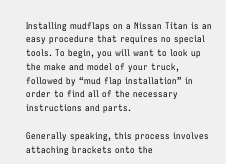Installing mudflaps on a Nissan Titan is an easy procedure that requires no special tools. To begin, you will want to look up the make and model of your truck, followed by “mud flap installation” in order to find all of the necessary instructions and parts.

Generally speaking, this process involves attaching brackets onto the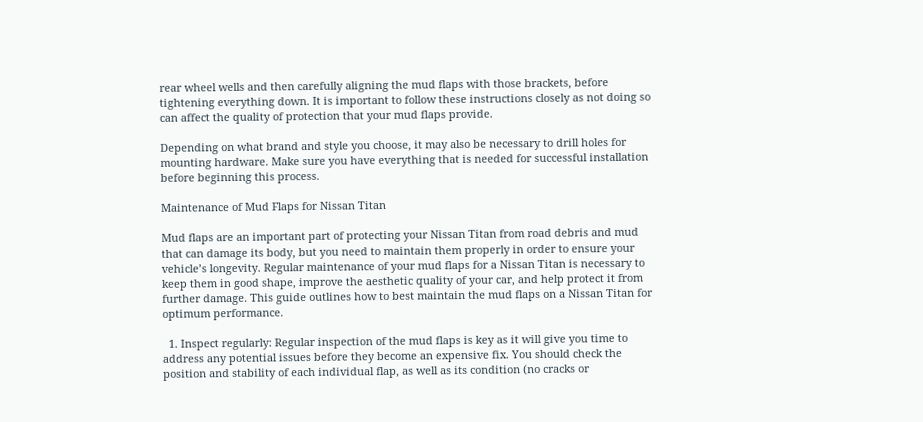rear wheel wells and then carefully aligning the mud flaps with those brackets, before tightening everything down. It is important to follow these instructions closely as not doing so can affect the quality of protection that your mud flaps provide.

Depending on what brand and style you choose, it may also be necessary to drill holes for mounting hardware. Make sure you have everything that is needed for successful installation before beginning this process.

Maintenance of Mud Flaps for Nissan Titan

Mud flaps are an important part of protecting your Nissan Titan from road debris and mud that can damage its body, but you need to maintain them properly in order to ensure your vehicle’s longevity. Regular maintenance of your mud flaps for a Nissan Titan is necessary to keep them in good shape, improve the aesthetic quality of your car, and help protect it from further damage. This guide outlines how to best maintain the mud flaps on a Nissan Titan for optimum performance.

  1. Inspect regularly: Regular inspection of the mud flaps is key as it will give you time to address any potential issues before they become an expensive fix. You should check the position and stability of each individual flap, as well as its condition (no cracks or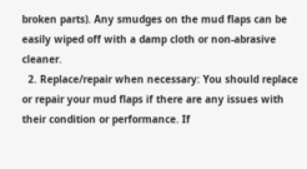broken parts). Any smudges on the mud flaps can be easily wiped off with a damp cloth or non-abrasive cleaner.
  2. Replace/repair when necessary: You should replace or repair your mud flaps if there are any issues with their condition or performance. If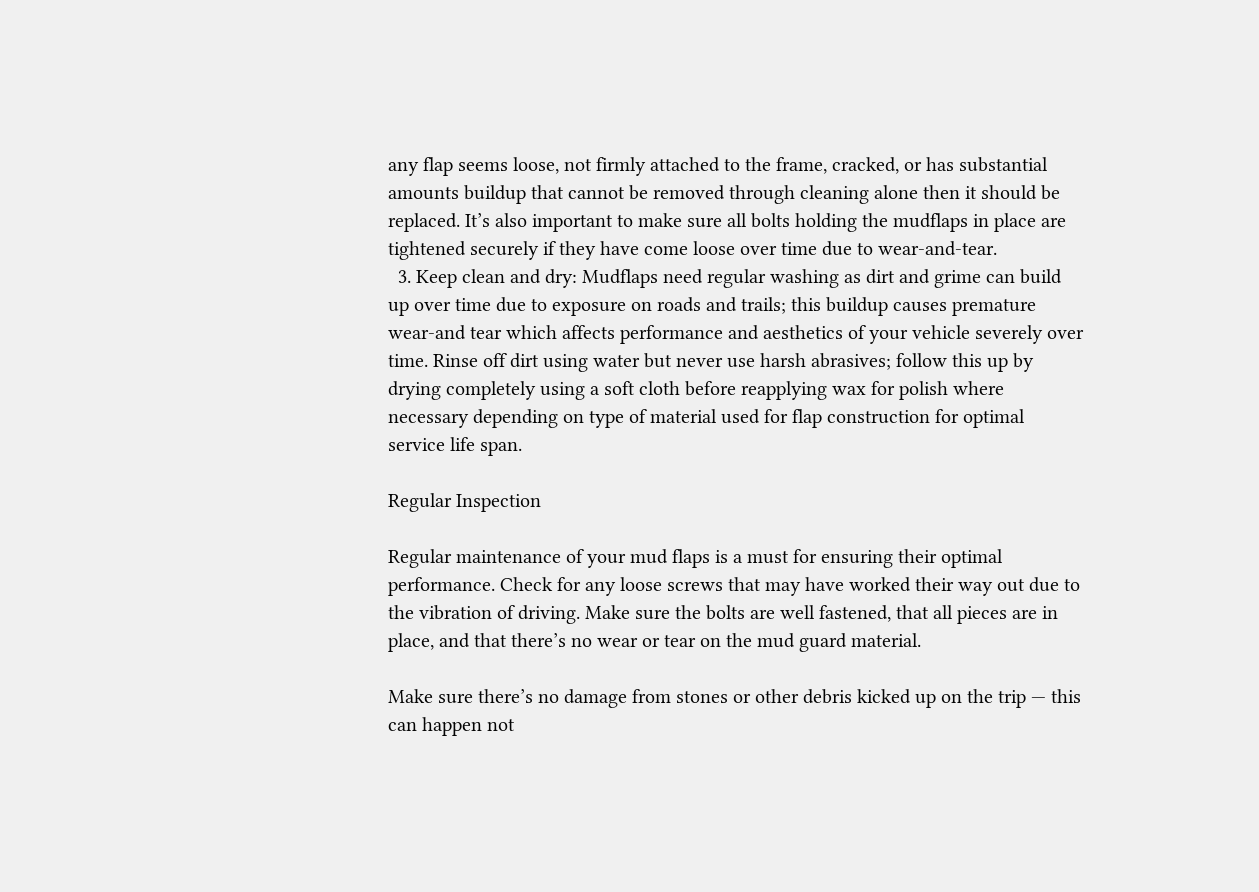any flap seems loose, not firmly attached to the frame, cracked, or has substantial amounts buildup that cannot be removed through cleaning alone then it should be replaced. It’s also important to make sure all bolts holding the mudflaps in place are tightened securely if they have come loose over time due to wear-and-tear.
  3. Keep clean and dry: Mudflaps need regular washing as dirt and grime can build up over time due to exposure on roads and trails; this buildup causes premature wear-and tear which affects performance and aesthetics of your vehicle severely over time. Rinse off dirt using water but never use harsh abrasives; follow this up by drying completely using a soft cloth before reapplying wax for polish where necessary depending on type of material used for flap construction for optimal service life span.

Regular Inspection

Regular maintenance of your mud flaps is a must for ensuring their optimal performance. Check for any loose screws that may have worked their way out due to the vibration of driving. Make sure the bolts are well fastened, that all pieces are in place, and that there’s no wear or tear on the mud guard material.

Make sure there’s no damage from stones or other debris kicked up on the trip — this can happen not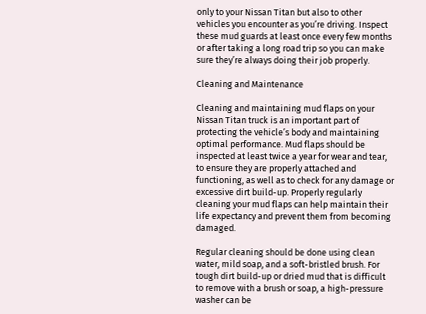only to your Nissan Titan but also to other vehicles you encounter as you’re driving. Inspect these mud guards at least once every few months or after taking a long road trip so you can make sure they’re always doing their job properly.

Cleaning and Maintenance

Cleaning and maintaining mud flaps on your Nissan Titan truck is an important part of protecting the vehicle’s body and maintaining optimal performance. Mud flaps should be inspected at least twice a year for wear and tear, to ensure they are properly attached and functioning, as well as to check for any damage or excessive dirt build-up. Properly regularly cleaning your mud flaps can help maintain their life expectancy and prevent them from becoming damaged.

Regular cleaning should be done using clean water, mild soap, and a soft-bristled brush. For tough dirt build-up or dried mud that is difficult to remove with a brush or soap, a high-pressure washer can be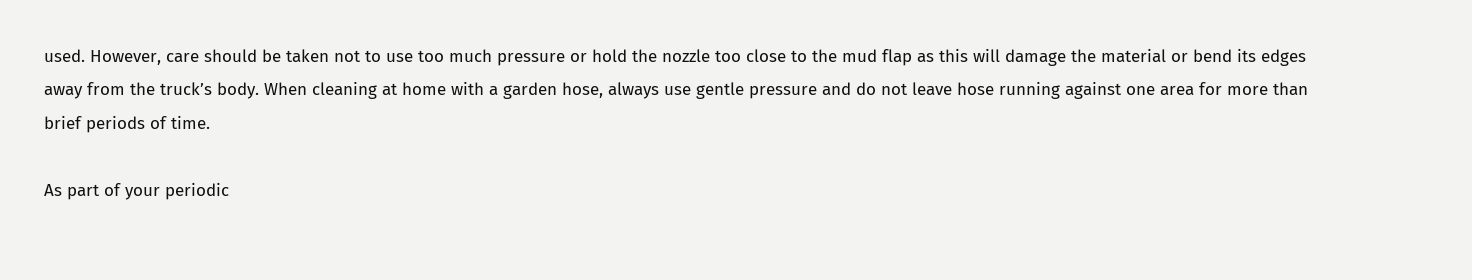used. However, care should be taken not to use too much pressure or hold the nozzle too close to the mud flap as this will damage the material or bend its edges away from the truck’s body. When cleaning at home with a garden hose, always use gentle pressure and do not leave hose running against one area for more than brief periods of time.

As part of your periodic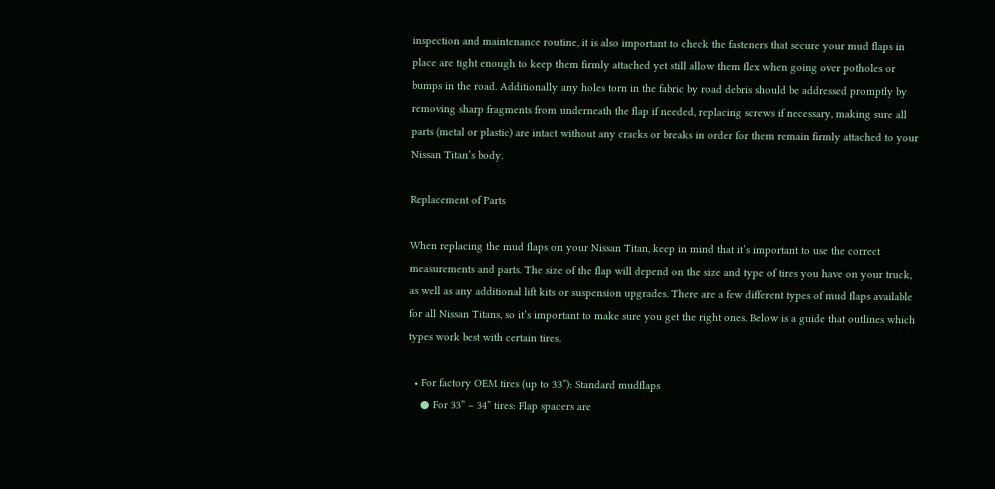inspection and maintenance routine, it is also important to check the fasteners that secure your mud flaps in place are tight enough to keep them firmly attached yet still allow them flex when going over potholes or bumps in the road. Additionally any holes torn in the fabric by road debris should be addressed promptly by removing sharp fragments from underneath the flap if needed, replacing screws if necessary, making sure all parts (metal or plastic) are intact without any cracks or breaks in order for them remain firmly attached to your Nissan Titan’s body.

Replacement of Parts

When replacing the mud flaps on your Nissan Titan, keep in mind that it’s important to use the correct measurements and parts. The size of the flap will depend on the size and type of tires you have on your truck, as well as any additional lift kits or suspension upgrades. There are a few different types of mud flaps available for all Nissan Titans, so it’s important to make sure you get the right ones. Below is a guide that outlines which types work best with certain tires.

  • For factory OEM tires (up to 33”): Standard mudflaps
    ● For 33” – 34” tires: Flap spacers are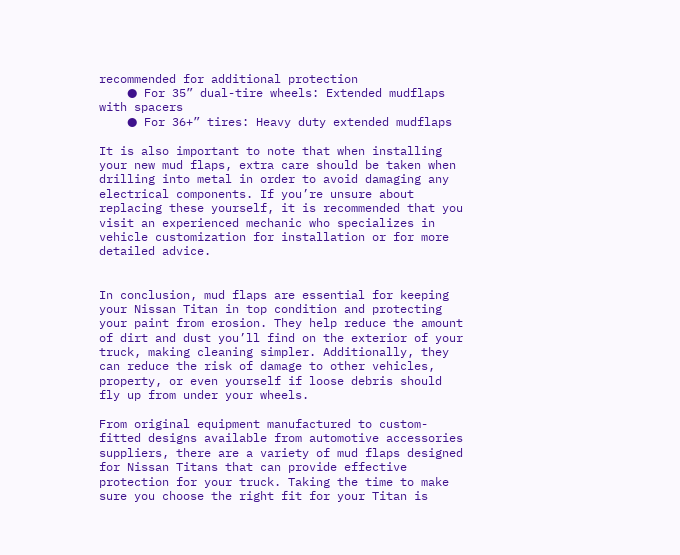recommended for additional protection
    ● For 35” dual-tire wheels: Extended mudflaps with spacers
    ● For 36+” tires: Heavy duty extended mudflaps

It is also important to note that when installing your new mud flaps, extra care should be taken when drilling into metal in order to avoid damaging any electrical components. If you’re unsure about replacing these yourself, it is recommended that you visit an experienced mechanic who specializes in vehicle customization for installation or for more detailed advice.


In conclusion, mud flaps are essential for keeping your Nissan Titan in top condition and protecting your paint from erosion. They help reduce the amount of dirt and dust you’ll find on the exterior of your truck, making cleaning simpler. Additionally, they can reduce the risk of damage to other vehicles, property, or even yourself if loose debris should fly up from under your wheels.

From original equipment manufactured to custom-fitted designs available from automotive accessories suppliers, there are a variety of mud flaps designed for Nissan Titans that can provide effective protection for your truck. Taking the time to make sure you choose the right fit for your Titan is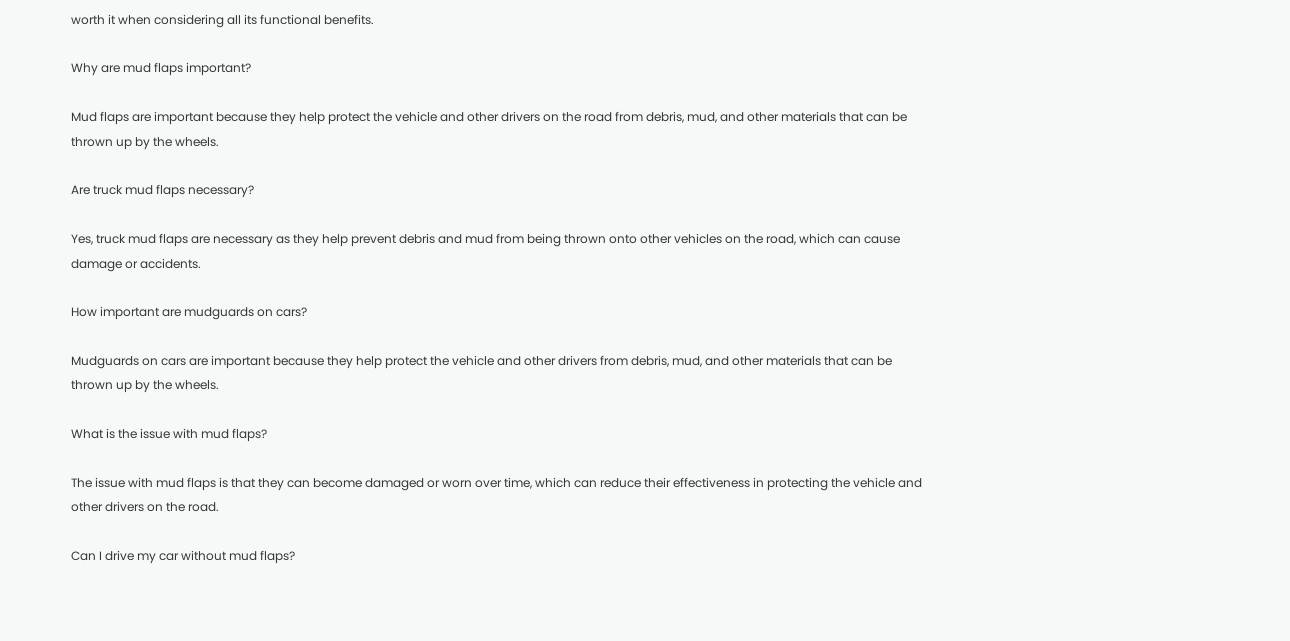worth it when considering all its functional benefits.

Why are mud flaps important?

Mud flaps are important because they help protect the vehicle and other drivers on the road from debris, mud, and other materials that can be thrown up by the wheels.

Are truck mud flaps necessary?

Yes, truck mud flaps are necessary as they help prevent debris and mud from being thrown onto other vehicles on the road, which can cause damage or accidents.

How important are mudguards on cars?

Mudguards on cars are important because they help protect the vehicle and other drivers from debris, mud, and other materials that can be thrown up by the wheels.

What is the issue with mud flaps?

The issue with mud flaps is that they can become damaged or worn over time, which can reduce their effectiveness in protecting the vehicle and other drivers on the road.

Can I drive my car without mud flaps?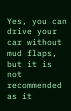Yes, you can drive your car without mud flaps, but it is not recommended as it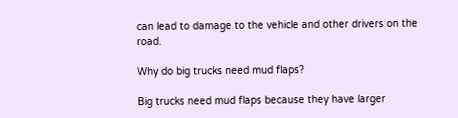can lead to damage to the vehicle and other drivers on the road.

Why do big trucks need mud flaps?

Big trucks need mud flaps because they have larger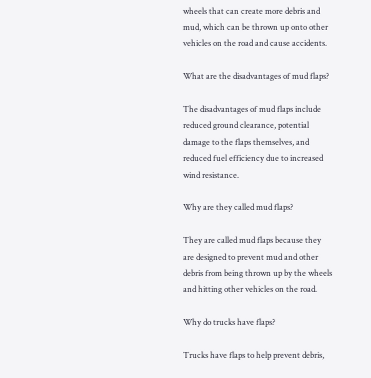wheels that can create more debris and mud, which can be thrown up onto other vehicles on the road and cause accidents.

What are the disadvantages of mud flaps?

The disadvantages of mud flaps include reduced ground clearance, potential damage to the flaps themselves, and reduced fuel efficiency due to increased wind resistance.

Why are they called mud flaps?

They are called mud flaps because they are designed to prevent mud and other debris from being thrown up by the wheels and hitting other vehicles on the road.

Why do trucks have flaps?

Trucks have flaps to help prevent debris,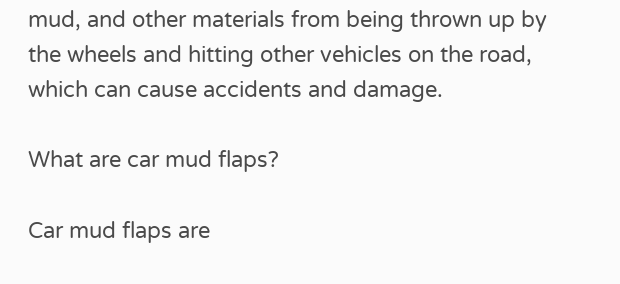mud, and other materials from being thrown up by the wheels and hitting other vehicles on the road, which can cause accidents and damage.

What are car mud flaps?

Car mud flaps are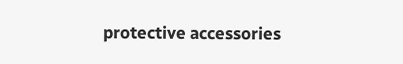protective accessories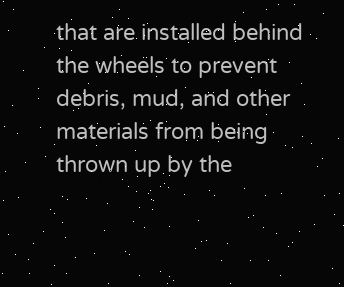that are installed behind the wheels to prevent debris, mud, and other materials from being thrown up by the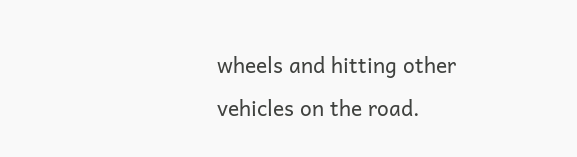wheels and hitting other vehicles on the road.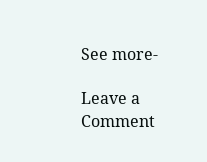See more-

Leave a Comment